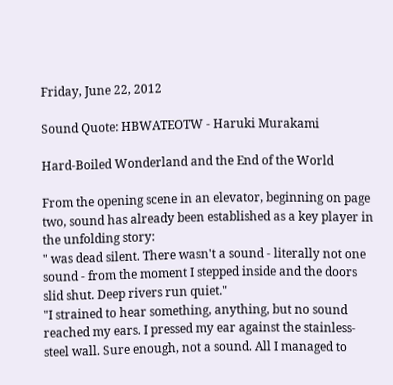Friday, June 22, 2012

Sound Quote: HBWATEOTW - Haruki Murakami

Hard-Boiled Wonderland and the End of the World

From the opening scene in an elevator, beginning on page two, sound has already been established as a key player in the unfolding story:
" was dead silent. There wasn't a sound - literally not one sound - from the moment I stepped inside and the doors slid shut. Deep rivers run quiet."
"I strained to hear something, anything, but no sound reached my ears. I pressed my ear against the stainless-steel wall. Sure enough, not a sound. All I managed to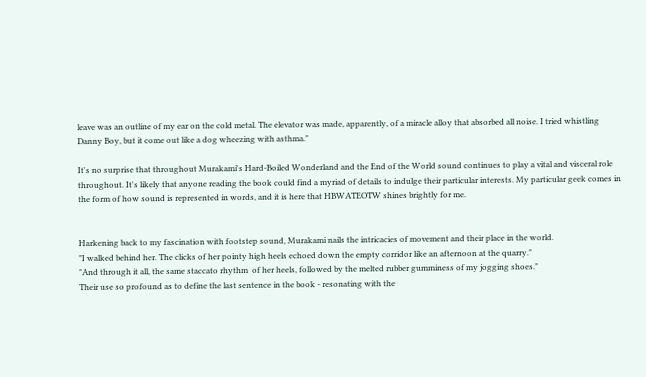leave was an outline of my ear on the cold metal. The elevator was made, apparently, of a miracle alloy that absorbed all noise. I tried whistling Danny Boy, but it come out like a dog wheezing with asthma."

It's no surprise that throughout Murakami's Hard-Boiled Wonderland and the End of the World sound continues to play a vital and visceral role throughout. It's likely that anyone reading the book could find a myriad of details to indulge their particular interests. My particular geek comes in the form of how sound is represented in words, and it is here that HBWATEOTW shines brightly for me.


Harkening back to my fascination with footstep sound, Murakami nails the intricacies of movement and their place in the world.
"I walked behind her. The clicks of her pointy high heels echoed down the empty corridor like an afternoon at the quarry."
"And through it all, the same staccato rhythm  of her heels, followed by the melted rubber gumminess of my jogging shoes."
Their use so profound as to define the last sentence in the book - resonating with the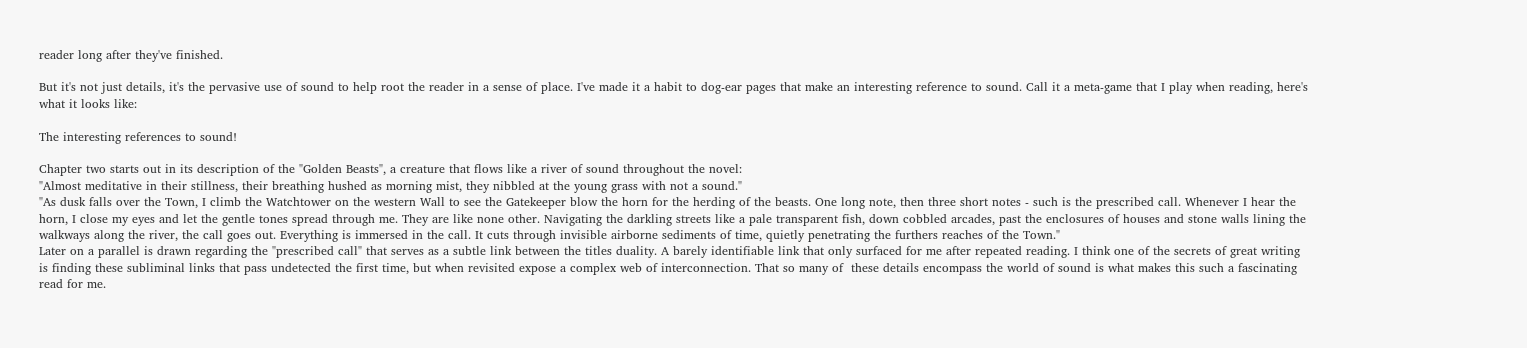reader long after they've finished.

But it's not just details, it's the pervasive use of sound to help root the reader in a sense of place. I've made it a habit to dog-ear pages that make an interesting reference to sound. Call it a meta-game that I play when reading, here's what it looks like:

The interesting references to sound!

Chapter two starts out in its description of the "Golden Beasts", a creature that flows like a river of sound throughout the novel:
"Almost meditative in their stillness, their breathing hushed as morning mist, they nibbled at the young grass with not a sound."
"As dusk falls over the Town, I climb the Watchtower on the western Wall to see the Gatekeeper blow the horn for the herding of the beasts. One long note, then three short notes - such is the prescribed call. Whenever I hear the horn, I close my eyes and let the gentle tones spread through me. They are like none other. Navigating the darkling streets like a pale transparent fish, down cobbled arcades, past the enclosures of houses and stone walls lining the walkways along the river, the call goes out. Everything is immersed in the call. It cuts through invisible airborne sediments of time, quietly penetrating the furthers reaches of the Town."
Later on a parallel is drawn regarding the "prescribed call" that serves as a subtle link between the titles duality. A barely identifiable link that only surfaced for me after repeated reading. I think one of the secrets of great writing is finding these subliminal links that pass undetected the first time, but when revisited expose a complex web of interconnection. That so many of  these details encompass the world of sound is what makes this such a fascinating read for me.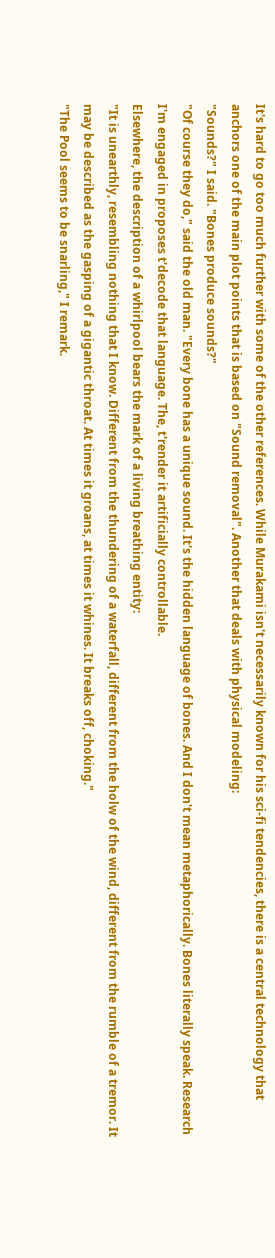It's hard to go too much further with some of the other references. While Murakami isn't necessarily known for his sci-fi tendencies, there is a central technology that anchors one of the main plot points that is based on "Sound removal". Another that deals with physical modeling:
"Sounds?" I said. "Bones produce sounds?"
"Of course they do," said the old man. "Every bone has a unique sound. It's the hidden language of bones. And I don't mean metaphorically. Bones literally speak. Research I'm engaged in proposes t'decode that language. The, t'render it artificially controllable.
Elsewhere, the description of a whirlpool bears the mark of a living breathing entity:
"It is unearthly, resembling nothing that I know. Different from the thundering of a waterfall, different from the holw of the wind, different from the rumble of a tremor. It may be described as the gasping of a gigantic throat. At times it groans, at times it whines. It breaks off, choking."
"The Pool seems to be snarling," I remark.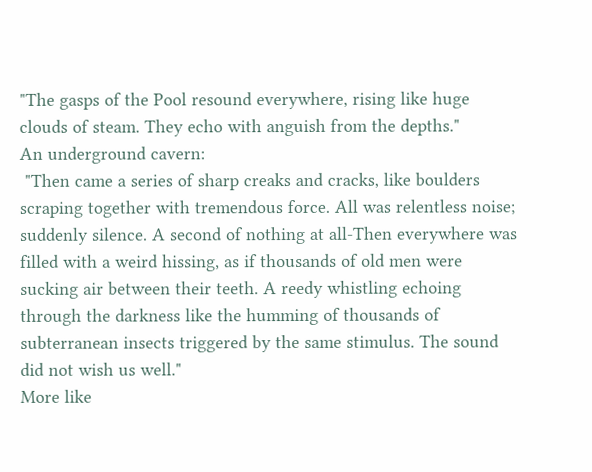"The gasps of the Pool resound everywhere, rising like huge clouds of steam. They echo with anguish from the depths."
An underground cavern:
 "Then came a series of sharp creaks and cracks, like boulders scraping together with tremendous force. All was relentless noise; suddenly silence. A second of nothing at all-Then everywhere was filled with a weird hissing, as if thousands of old men were sucking air between their teeth. A reedy whistling echoing through the darkness like the humming of thousands of subterranean insects triggered by the same stimulus. The sound did not wish us well."
More like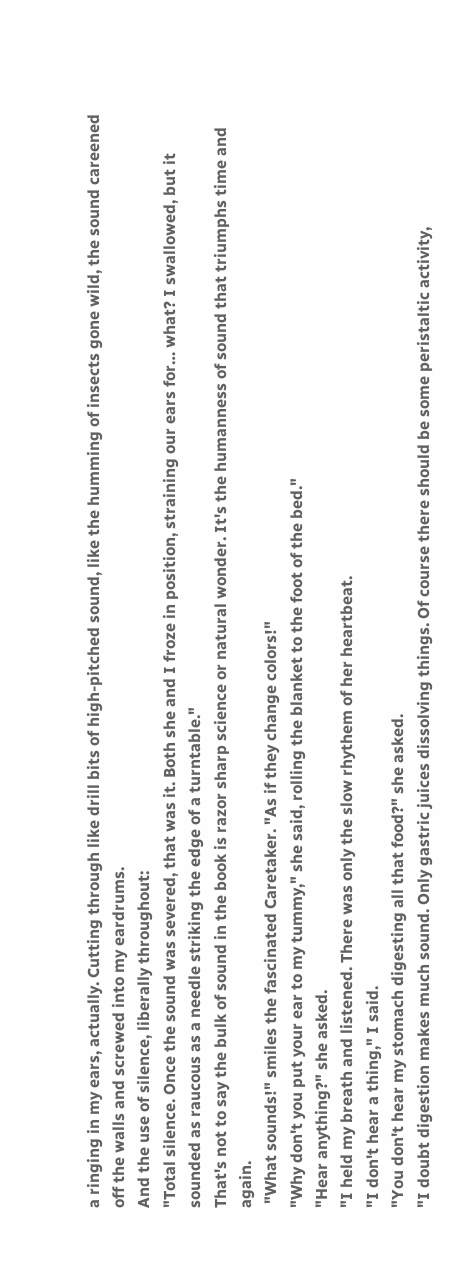a ringing in my ears, actually. Cutting through like drill bits of high-pitched sound, like the humming of insects gone wild, the sound careened off the walls and screwed into my eardrums.
And the use of silence, liberally throughout:
"Total silence. Once the sound was severed, that was it. Both she and I froze in position, straining our ears for… what? I swallowed, but it sounded as raucous as a needle striking the edge of a turntable."
That's not to say the bulk of sound in the book is razor sharp science or natural wonder. It's the humanness of sound that triumphs time and again.
 "What sounds!" smiles the fascinated Caretaker. "As if they change colors!"
"Why don't you put your ear to my tummy," she said, rolling the blanket to the foot of the bed."
"Hear anything?" she asked.
"I held my breath and listened. There was only the slow rhythem of her heartbeat.
"I don't hear a thing," I said.
"You don't hear my stomach digesting all that food?" she asked.
"I doubt digestion makes much sound. Only gastric juices dissolving things. Of course there should be some peristaltic activity,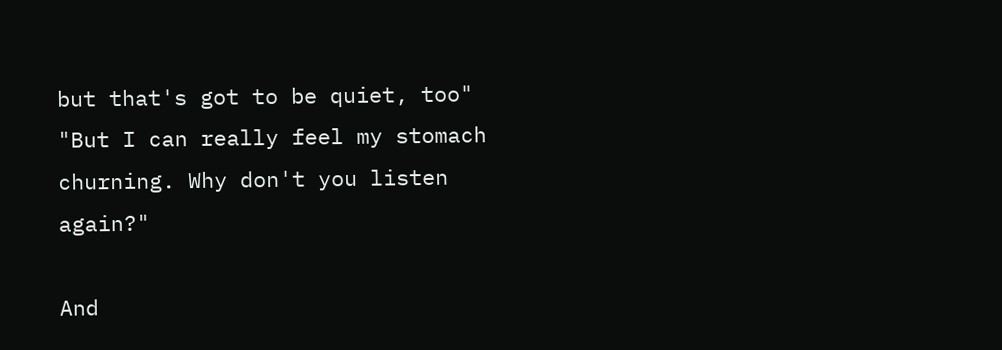but that's got to be quiet, too"
"But I can really feel my stomach churning. Why don't you listen again?"

And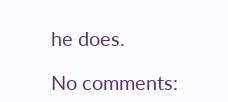he does.

No comments: